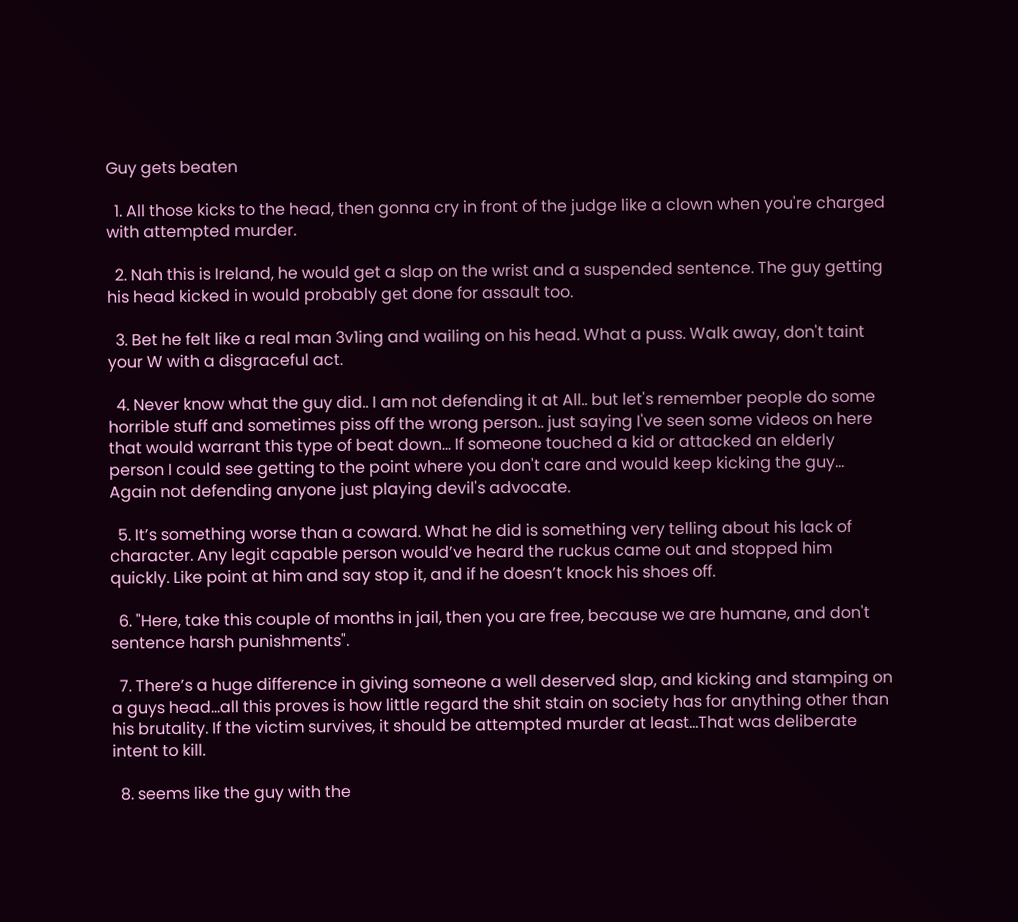Guy gets beaten

  1. All those kicks to the head, then gonna cry in front of the judge like a clown when you're charged with attempted murder.

  2. Nah this is Ireland, he would get a slap on the wrist and a suspended sentence. The guy getting his head kicked in would probably get done for assault too.

  3. Bet he felt like a real man 3v1ing and wailing on his head. What a puss. Walk away, don't taint your W with a disgraceful act.

  4. Never know what the guy did.. I am not defending it at All.. but let's remember people do some horrible stuff and sometimes piss off the wrong person.. just saying I've seen some videos on here that would warrant this type of beat down... If someone touched a kid or attacked an elderly person I could see getting to the point where you don't care and would keep kicking the guy... Again not defending anyone just playing devil's advocate.

  5. It’s something worse than a coward. What he did is something very telling about his lack of character. Any legit capable person would’ve heard the ruckus came out and stopped him quickly. Like point at him and say stop it, and if he doesn’t knock his shoes off.

  6. "Here, take this couple of months in jail, then you are free, because we are humane, and don't sentence harsh punishments".

  7. There’s a huge difference in giving someone a well deserved slap, and kicking and stamping on a guys head…all this proves is how little regard the shit stain on society has for anything other than his brutality. If the victim survives, it should be attempted murder at least…That was deliberate intent to kill.

  8. seems like the guy with the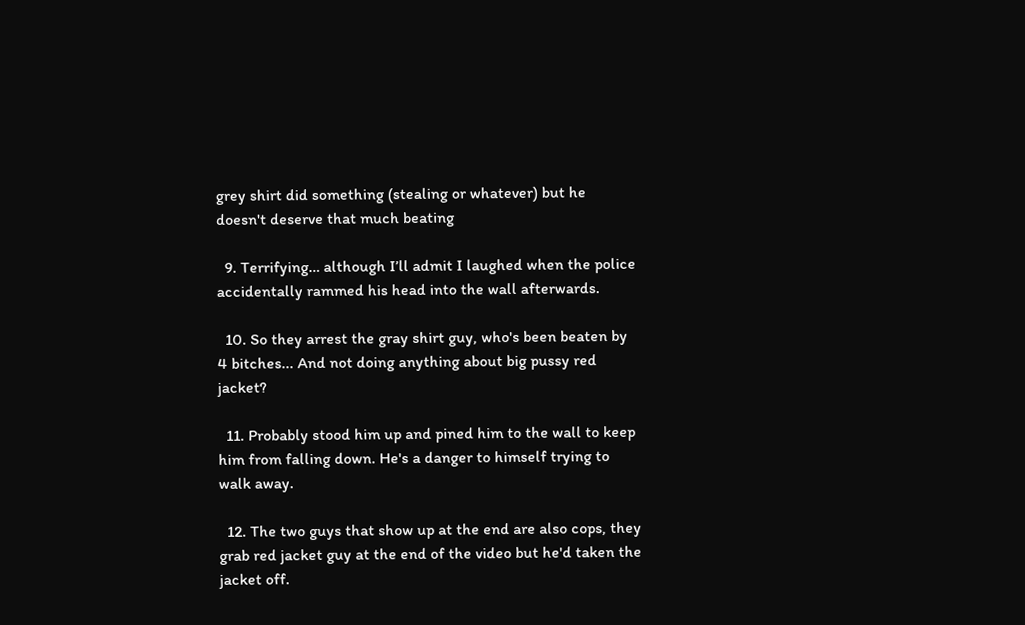grey shirt did something (stealing or whatever) but he doesn't deserve that much beating

  9. Terrifying… although I’ll admit I laughed when the police accidentally rammed his head into the wall afterwards.

  10. So they arrest the gray shirt guy, who's been beaten by 4 bitches... And not doing anything about big pussy red jacket?

  11. Probably stood him up and pined him to the wall to keep him from falling down. He's a danger to himself trying to walk away.

  12. The two guys that show up at the end are also cops, they grab red jacket guy at the end of the video but he'd taken the jacket off.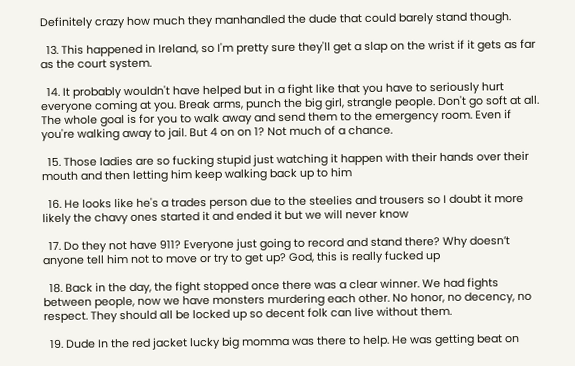Definitely crazy how much they manhandled the dude that could barely stand though.

  13. This happened in Ireland, so I'm pretty sure they'll get a slap on the wrist if it gets as far as the court system.

  14. It probably wouldn't have helped but in a fight like that you have to seriously hurt everyone coming at you. Break arms, punch the big girl, strangle people. Don't go soft at all. The whole goal is for you to walk away and send them to the emergency room. Even if you're walking away to jail. But 4 on on 1? Not much of a chance.

  15. Those ladies are so fucking stupid just watching it happen with their hands over their mouth and then letting him keep walking back up to him

  16. He looks like he's a trades person due to the steelies and trousers so I doubt it more likely the chavy ones started it and ended it but we will never know

  17. Do they not have 911? Everyone just going to record and stand there? Why doesn’t anyone tell him not to move or try to get up? God, this is really fucked up

  18. Back in the day, the fight stopped once there was a clear winner. We had fights between people, now we have monsters murdering each other. No honor, no decency, no respect. They should all be locked up so decent folk can live without them.

  19. Dude In the red jacket lucky big momma was there to help. He was getting beat on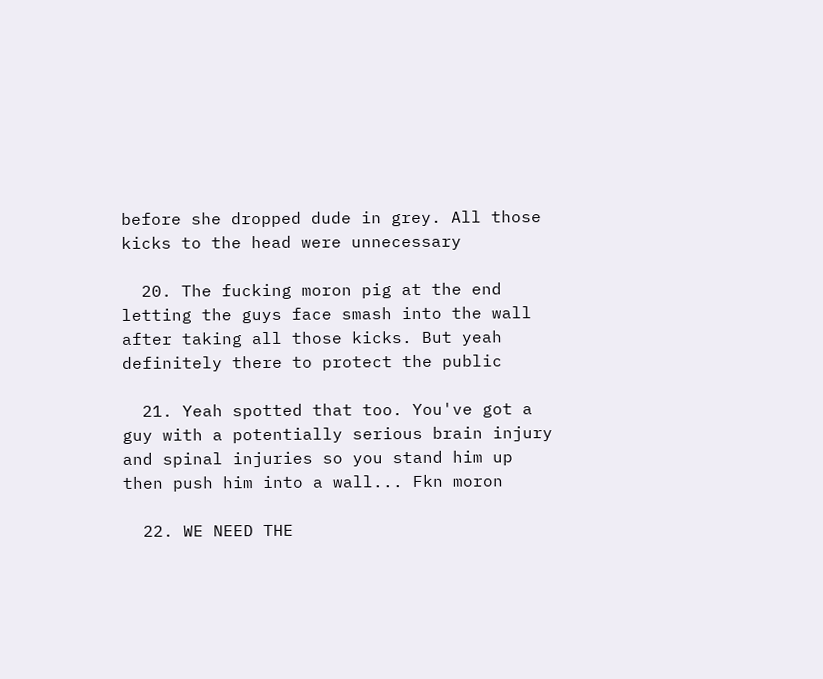before she dropped dude in grey. All those kicks to the head were unnecessary

  20. The fucking moron pig at the end letting the guys face smash into the wall after taking all those kicks. But yeah definitely there to protect the public

  21. Yeah spotted that too. You've got a guy with a potentially serious brain injury and spinal injuries so you stand him up then push him into a wall... Fkn moron

  22. WE NEED THE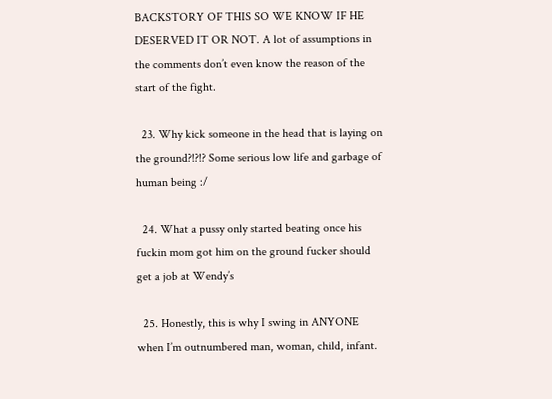BACKSTORY OF THIS SO WE KNOW IF HE DESERVED IT OR NOT. A lot of assumptions in the comments don’t even know the reason of the start of the fight.

  23. Why kick someone in the head that is laying on the ground?!?!? Some serious low life and garbage of human being :/

  24. What a pussy only started beating once his fuckin mom got him on the ground fucker should get a job at Wendy’s

  25. Honestly, this is why I swing in ANYONE when I’m outnumbered man, woman, child, infant.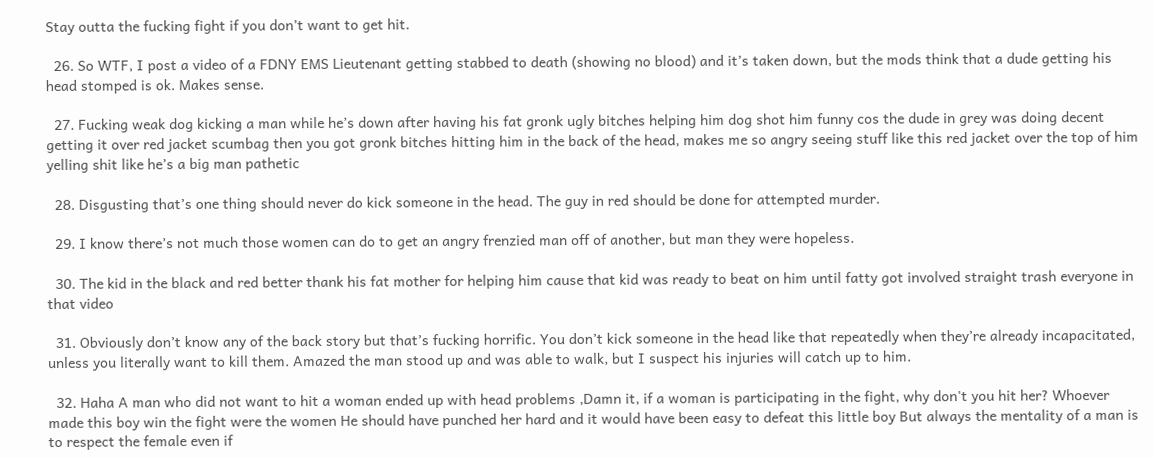Stay outta the fucking fight if you don’t want to get hit.

  26. So WTF, I post a video of a FDNY EMS Lieutenant getting stabbed to death (showing no blood) and it’s taken down, but the mods think that a dude getting his head stomped is ok. Makes sense.

  27. Fucking weak dog kicking a man while he’s down after having his fat gronk ugly bitches helping him dog shot him funny cos the dude in grey was doing decent getting it over red jacket scumbag then you got gronk bitches hitting him in the back of the head, makes me so angry seeing stuff like this red jacket over the top of him yelling shit like he’s a big man pathetic

  28. Disgusting that’s one thing should never do kick someone in the head. The guy in red should be done for attempted murder.

  29. I know there’s not much those women can do to get an angry frenzied man off of another, but man they were hopeless.

  30. The kid in the black and red better thank his fat mother for helping him cause that kid was ready to beat on him until fatty got involved straight trash everyone in that video

  31. Obviously don’t know any of the back story but that’s fucking horrific. You don’t kick someone in the head like that repeatedly when they’re already incapacitated, unless you literally want to kill them. Amazed the man stood up and was able to walk, but I suspect his injuries will catch up to him.

  32. Haha A man who did not want to hit a woman ended up with head problems ,Damn it, if a woman is participating in the fight, why don't you hit her? Whoever made this boy win the fight were the women He should have punched her hard and it would have been easy to defeat this little boy But always the mentality of a man is to respect the female even if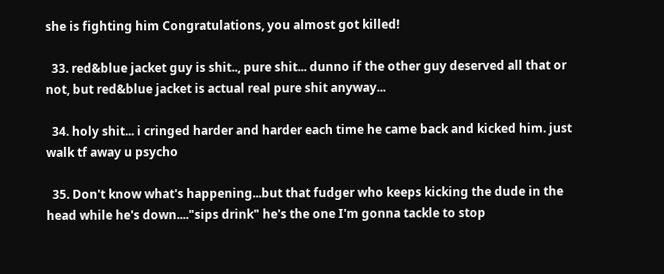she is fighting him Congratulations, you almost got killed!

  33. red&blue jacket guy is shit.., pure shit... dunno if the other guy deserved all that or not, but red&blue jacket is actual real pure shit anyway...

  34. holy shit... i cringed harder and harder each time he came back and kicked him. just walk tf away u psycho

  35. Don't know what's happening...but that fudger who keeps kicking the dude in the head while he's down...."sips drink" he's the one I'm gonna tackle to stop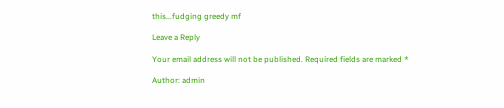this...fudging greedy mf

Leave a Reply

Your email address will not be published. Required fields are marked *

Author: admin